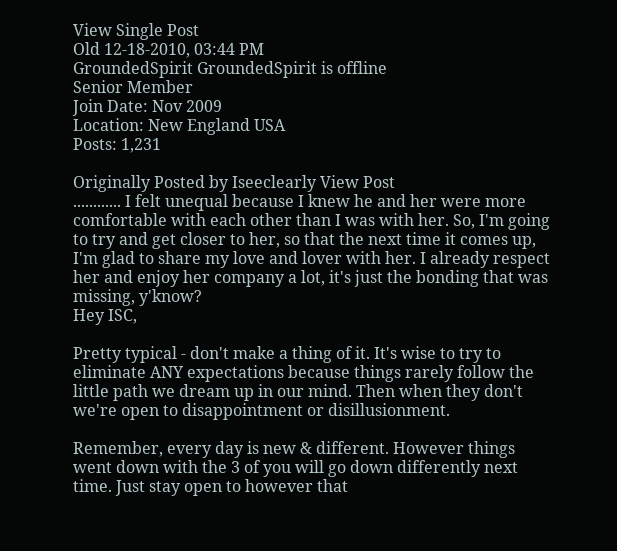View Single Post
Old 12-18-2010, 03:44 PM
GroundedSpirit GroundedSpirit is offline
Senior Member
Join Date: Nov 2009
Location: New England USA
Posts: 1,231

Originally Posted by Iseeclearly View Post
............ I felt unequal because I knew he and her were more comfortable with each other than I was with her. So, I'm going to try and get closer to her, so that the next time it comes up, I'm glad to share my love and lover with her. I already respect her and enjoy her company a lot, it's just the bonding that was missing, y'know?
Hey ISC,

Pretty typical - don't make a thing of it. It's wise to try to eliminate ANY expectations because things rarely follow the little path we dream up in our mind. Then when they don't we're open to disappointment or disillusionment.

Remember, every day is new & different. However things went down with the 3 of you will go down differently next time. Just stay open to however that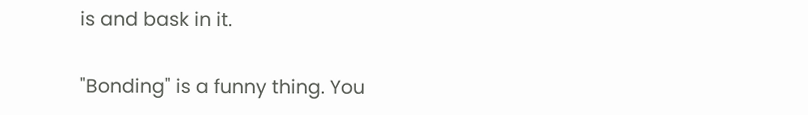is and bask in it.

"Bonding" is a funny thing. You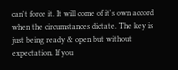can't force it. It will come of it's own accord when the circumstances dictate. The key is just being ready & open but without expectation. If you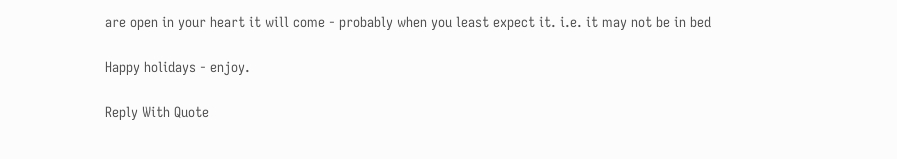are open in your heart it will come - probably when you least expect it. i.e. it may not be in bed

Happy holidays - enjoy.

Reply With Quote